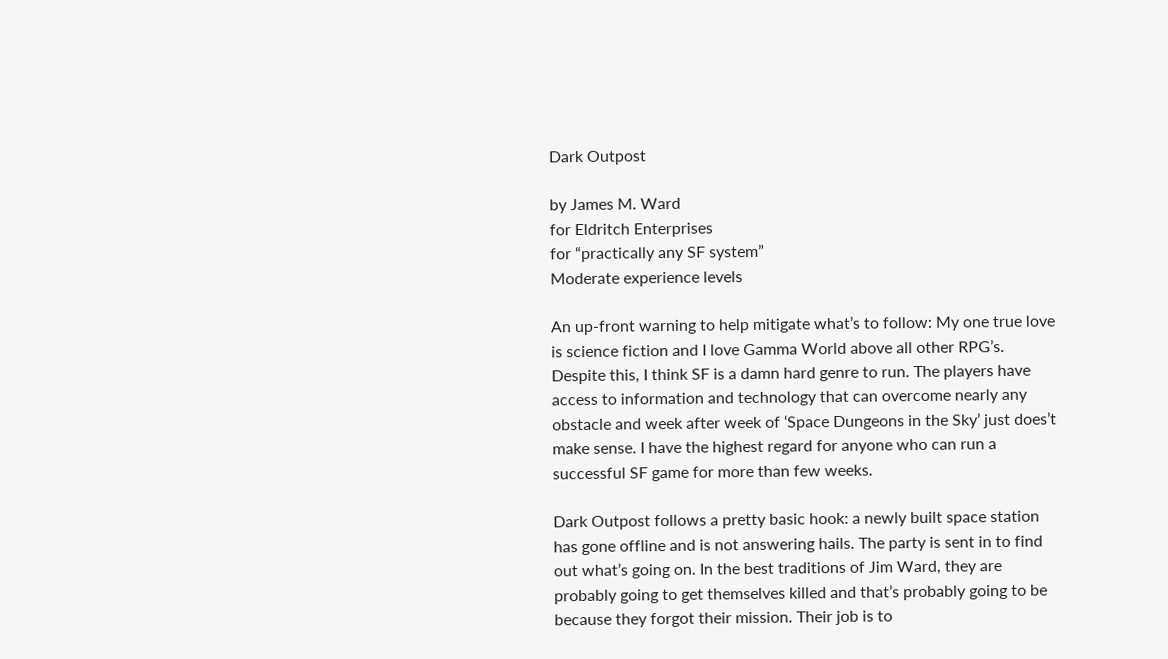Dark Outpost

by James M. Ward
for Eldritch Enterprises
for “practically any SF system”
Moderate experience levels

An up-front warning to help mitigate what’s to follow: My one true love is science fiction and I love Gamma World above all other RPG’s. Despite this, I think SF is a damn hard genre to run. The players have access to information and technology that can overcome nearly any obstacle and week after week of ‘Space Dungeons in the Sky’ just does’t make sense. I have the highest regard for anyone who can run a successful SF game for more than few weeks.

Dark Outpost follows a pretty basic hook: a newly built space station has gone offline and is not answering hails. The party is sent in to find out what’s going on. In the best traditions of Jim Ward, they are probably going to get themselves killed and that’s probably going to be because they forgot their mission. Their job is to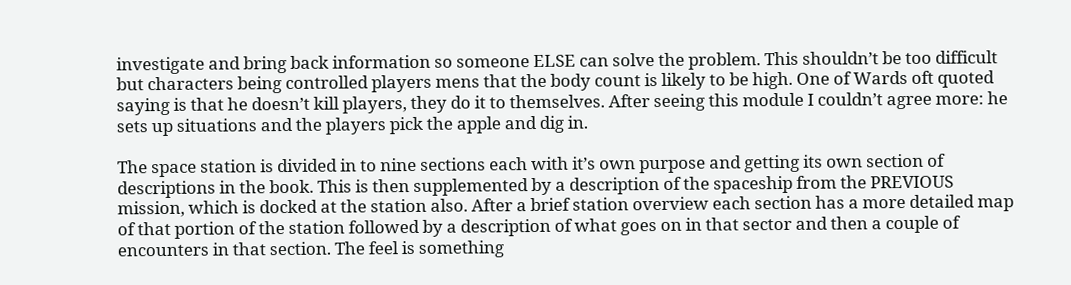investigate and bring back information so someone ELSE can solve the problem. This shouldn’t be too difficult but characters being controlled players mens that the body count is likely to be high. One of Wards oft quoted saying is that he doesn’t kill players, they do it to themselves. After seeing this module I couldn’t agree more: he sets up situations and the players pick the apple and dig in.

The space station is divided in to nine sections each with it’s own purpose and getting its own section of descriptions in the book. This is then supplemented by a description of the spaceship from the PREVIOUS mission, which is docked at the station also. After a brief station overview each section has a more detailed map of that portion of the station followed by a description of what goes on in that sector and then a couple of encounters in that section. The feel is something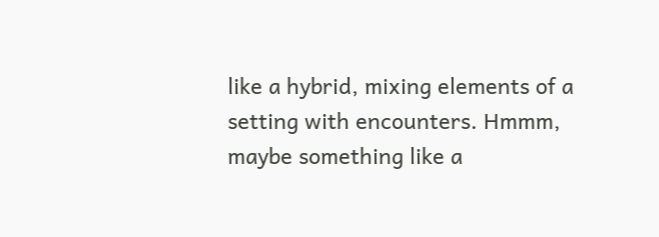like a hybrid, mixing elements of a setting with encounters. Hmmm, maybe something like a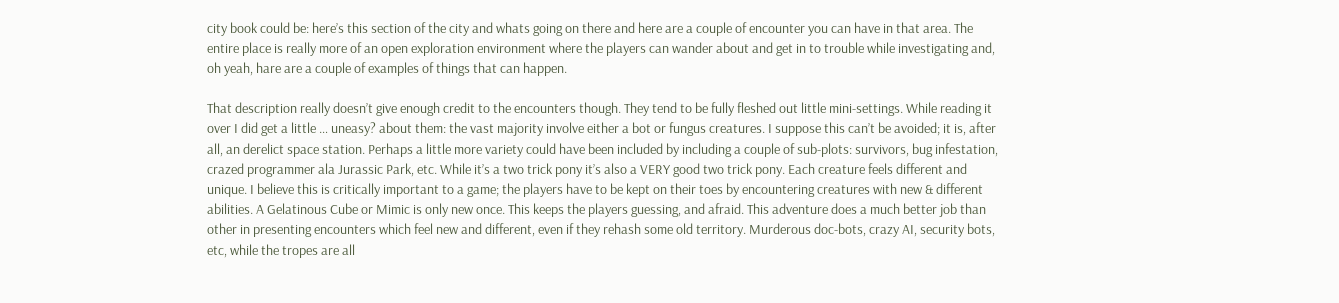city book could be: here’s this section of the city and whats going on there and here are a couple of encounter you can have in that area. The entire place is really more of an open exploration environment where the players can wander about and get in to trouble while investigating and, oh yeah, hare are a couple of examples of things that can happen.

That description really doesn’t give enough credit to the encounters though. They tend to be fully fleshed out little mini-settings. While reading it over I did get a little … uneasy? about them: the vast majority involve either a bot or fungus creatures. I suppose this can’t be avoided; it is, after all, an derelict space station. Perhaps a little more variety could have been included by including a couple of sub-plots: survivors, bug infestation, crazed programmer ala Jurassic Park, etc. While it’s a two trick pony it’s also a VERY good two trick pony. Each creature feels different and unique. I believe this is critically important to a game; the players have to be kept on their toes by encountering creatures with new & different abilities. A Gelatinous Cube or Mimic is only new once. This keeps the players guessing, and afraid. This adventure does a much better job than other in presenting encounters which feel new and different, even if they rehash some old territory. Murderous doc-bots, crazy AI, security bots, etc, while the tropes are all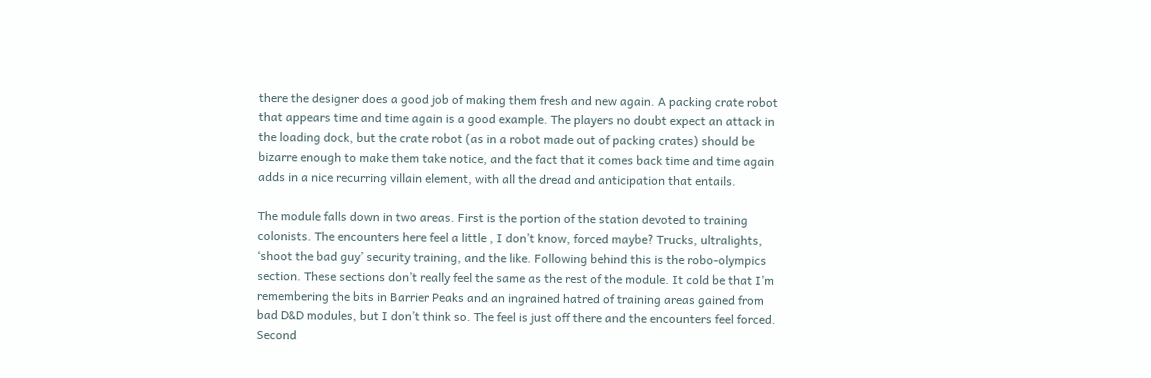there the designer does a good job of making them fresh and new again. A packing crate robot that appears time and time again is a good example. The players no doubt expect an attack in the loading dock, but the crate robot (as in a robot made out of packing crates) should be bizarre enough to make them take notice, and the fact that it comes back time and time again adds in a nice recurring villain element, with all the dread and anticipation that entails.

The module falls down in two areas. First is the portion of the station devoted to training colonists. The encounters here feel a little , I don’t know, forced maybe? Trucks, ultralights, ‘shoot the bad guy’ security training, and the like. Following behind this is the robo-olympics section. These sections don’t really feel the same as the rest of the module. It cold be that I’m remembering the bits in Barrier Peaks and an ingrained hatred of training areas gained from bad D&D modules, but I don’t think so. The feel is just off there and the encounters feel forced. Second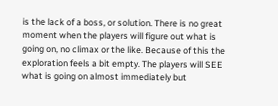is the lack of a boss, or solution. There is no great moment when the players will figure out what is going on, no climax or the like. Because of this the exploration feels a bit empty. The players will SEE what is going on almost immediately but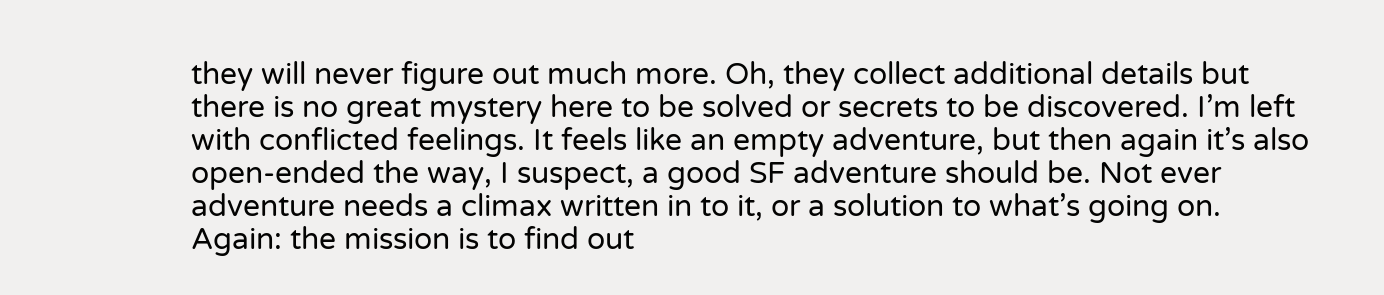they will never figure out much more. Oh, they collect additional details but there is no great mystery here to be solved or secrets to be discovered. I’m left with conflicted feelings. It feels like an empty adventure, but then again it’s also open-ended the way, I suspect, a good SF adventure should be. Not ever adventure needs a climax written in to it, or a solution to what’s going on. Again: the mission is to find out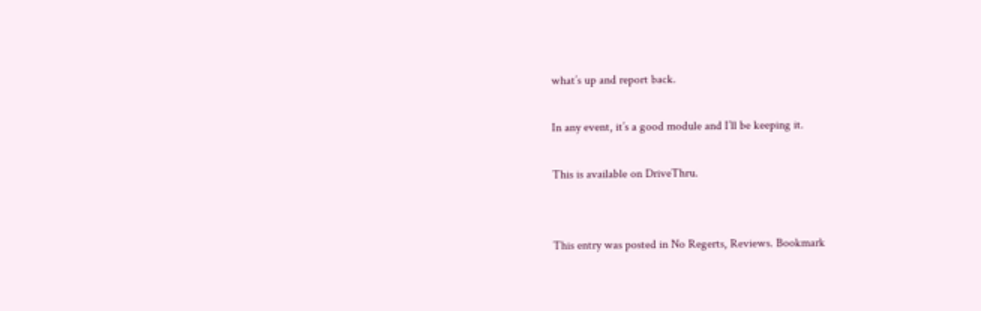what’s up and report back.

In any event, it’s a good module and I’ll be keeping it.

This is available on DriveThru.


This entry was posted in No Regerts, Reviews. Bookmark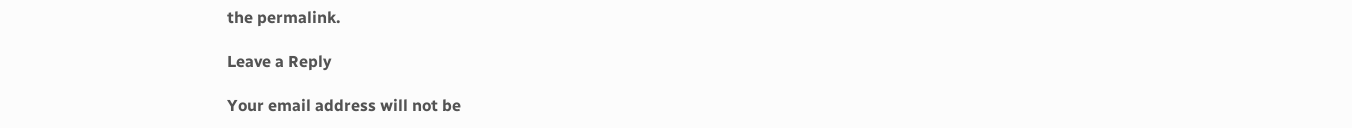the permalink.

Leave a Reply

Your email address will not be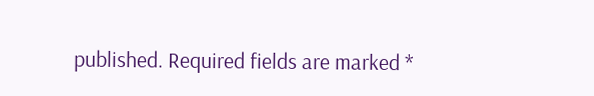published. Required fields are marked *